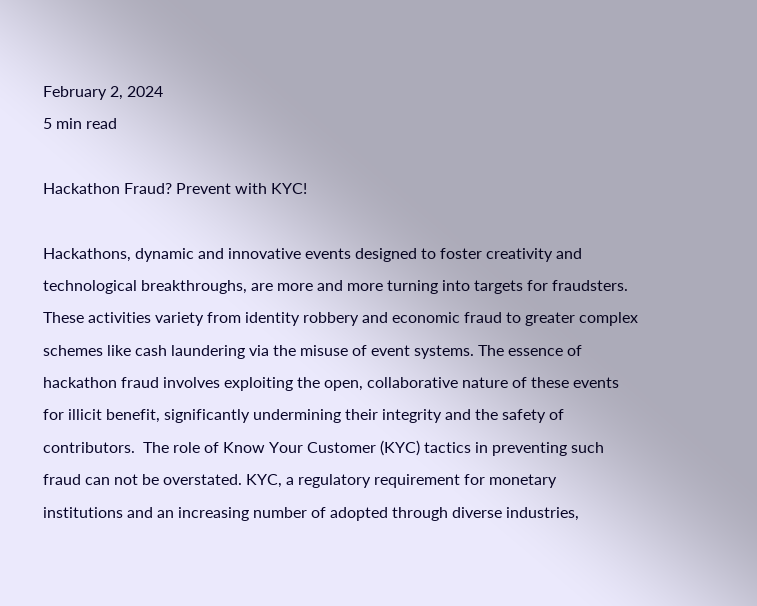February 2, 2024
5 min read

Hackathon Fraud? Prevent with KYC!

Hackathons, dynamic and innovative events designed to foster creativity and technological breakthroughs, are more and more turning into targets for fraudsters. These activities variety from identity robbery and economic fraud to greater complex schemes like cash laundering via the misuse of event systems. The essence of hackathon fraud involves exploiting the open, collaborative nature of these events for illicit benefit, significantly undermining their integrity and the safety of contributors.  The role of Know Your Customer (KYC) tactics in preventing such fraud can not be overstated. KYC, a regulatory requirement for monetary institutions and an increasing number of adopted through diverse industries,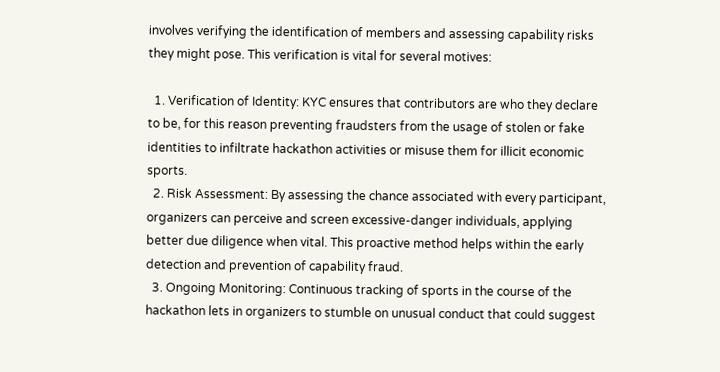involves verifying the identification of members and assessing capability risks they might pose. This verification is vital for several motives:

  1. Verification of Identity: KYC ensures that contributors are who they declare to be, for this reason preventing fraudsters from the usage of stolen or fake identities to infiltrate hackathon activities or misuse them for illicit economic sports.
  2. Risk Assessment: By assessing the chance associated with every participant, organizers can perceive and screen excessive-danger individuals, applying better due diligence when vital. This proactive method helps within the early detection and prevention of capability fraud.
  3. Ongoing Monitoring: Continuous tracking of sports in the course of the hackathon lets in organizers to stumble on unusual conduct that could suggest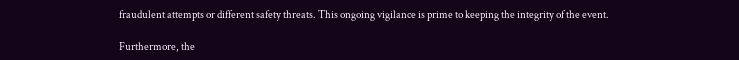fraudulent attempts or different safety threats. This ongoing vigilance is prime to keeping the integrity of the event.

Furthermore, the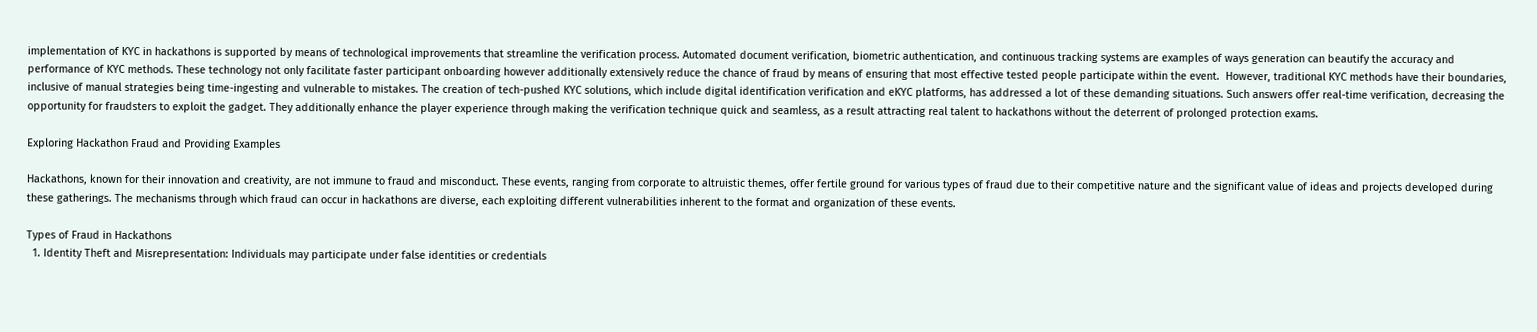implementation of KYC in hackathons is supported by means of technological improvements that streamline the verification process. Automated document verification, biometric authentication, and continuous tracking systems are examples of ways generation can beautify the accuracy and performance of KYC methods. These technology not only facilitate faster participant onboarding however additionally extensively reduce the chance of fraud by means of ensuring that most effective tested people participate within the event.  However, traditional KYC methods have their boundaries, inclusive of manual strategies being time-ingesting and vulnerable to mistakes. The creation of tech-pushed KYC solutions, which include digital identification verification and eKYC platforms, has addressed a lot of these demanding situations. Such answers offer real-time verification, decreasing the opportunity for fraudsters to exploit the gadget. They additionally enhance the player experience through making the verification technique quick and seamless, as a result attracting real talent to hackathons without the deterrent of prolonged protection exams.

Exploring Hackathon Fraud and Providing Examples

Hackathons, known for their innovation and creativity, are not immune to fraud and misconduct. These events, ranging from corporate to altruistic themes, offer fertile ground for various types of fraud due to their competitive nature and the significant value of ideas and projects developed during these gatherings. The mechanisms through which fraud can occur in hackathons are diverse, each exploiting different vulnerabilities inherent to the format and organization of these events.

Types of Fraud in Hackathons
  1. Identity Theft and Misrepresentation: Individuals may participate under false identities or credentials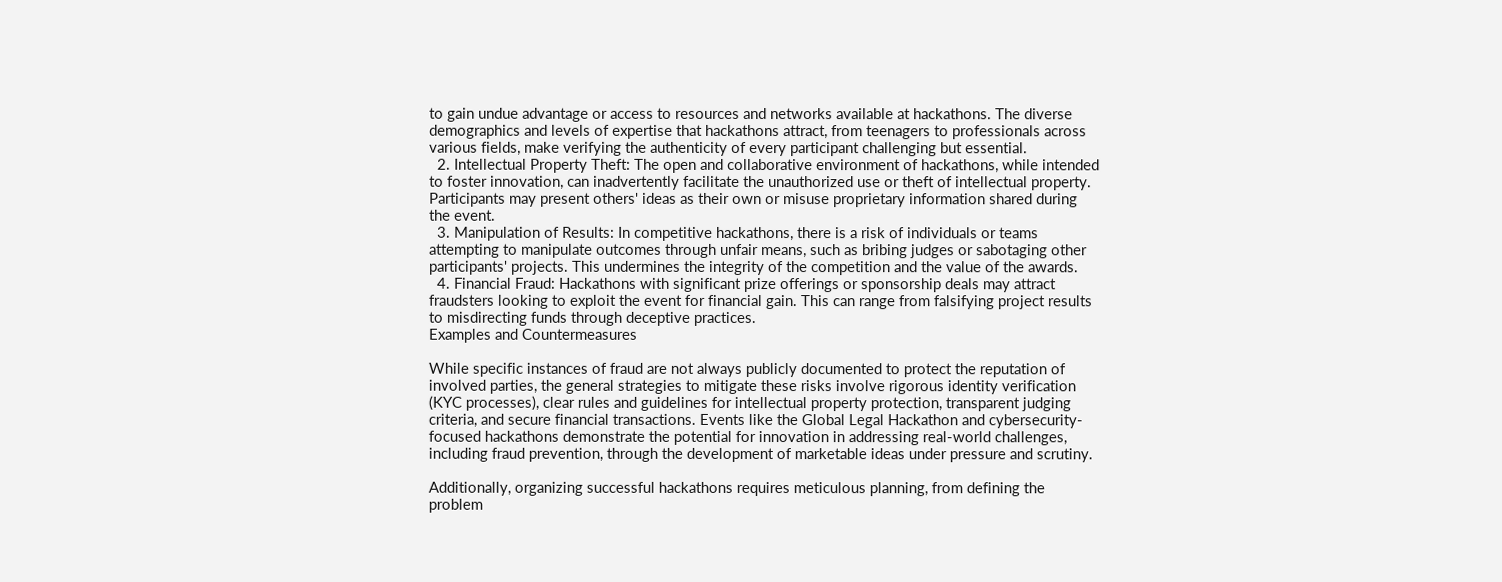to gain undue advantage or access to resources and networks available at hackathons. The diverse demographics and levels of expertise that hackathons attract, from teenagers to professionals across various fields, make verifying the authenticity of every participant challenging but essential.
  2. Intellectual Property Theft: The open and collaborative environment of hackathons, while intended to foster innovation, can inadvertently facilitate the unauthorized use or theft of intellectual property. Participants may present others' ideas as their own or misuse proprietary information shared during the event.
  3. Manipulation of Results: In competitive hackathons, there is a risk of individuals or teams attempting to manipulate outcomes through unfair means, such as bribing judges or sabotaging other participants' projects. This undermines the integrity of the competition and the value of the awards.
  4. Financial Fraud: Hackathons with significant prize offerings or sponsorship deals may attract fraudsters looking to exploit the event for financial gain. This can range from falsifying project results to misdirecting funds through deceptive practices.
Examples and Countermeasures

While specific instances of fraud are not always publicly documented to protect the reputation of involved parties, the general strategies to mitigate these risks involve rigorous identity verification (KYC processes), clear rules and guidelines for intellectual property protection, transparent judging criteria, and secure financial transactions. Events like the Global Legal Hackathon and cybersecurity-focused hackathons demonstrate the potential for innovation in addressing real-world challenges, including fraud prevention, through the development of marketable ideas under pressure and scrutiny.

Additionally, organizing successful hackathons requires meticulous planning, from defining the problem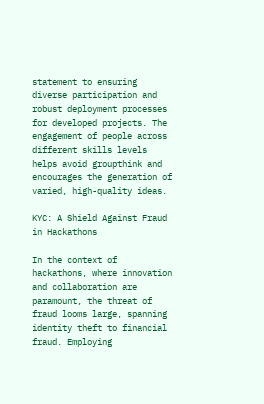statement to ensuring diverse participation and robust deployment processes for developed projects. The engagement of people across different skills levels helps avoid groupthink and encourages the generation of varied, high-quality ideas.

KYC: A Shield Against Fraud in Hackathons

In the context of hackathons, where innovation and collaboration are paramount, the threat of fraud looms large, spanning identity theft to financial fraud. Employing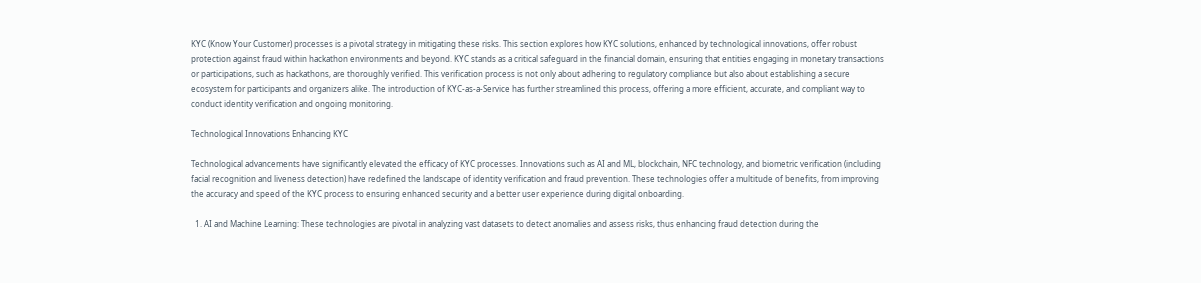KYC (Know Your Customer) processes is a pivotal strategy in mitigating these risks. This section explores how KYC solutions, enhanced by technological innovations, offer robust protection against fraud within hackathon environments and beyond. KYC stands as a critical safeguard in the financial domain, ensuring that entities engaging in monetary transactions or participations, such as hackathons, are thoroughly verified. This verification process is not only about adhering to regulatory compliance but also about establishing a secure ecosystem for participants and organizers alike. The introduction of KYC-as-a-Service has further streamlined this process, offering a more efficient, accurate, and compliant way to conduct identity verification and ongoing monitoring.

Technological Innovations Enhancing KYC

Technological advancements have significantly elevated the efficacy of KYC processes. Innovations such as AI and ML, blockchain, NFC technology, and biometric verification (including facial recognition and liveness detection) have redefined the landscape of identity verification and fraud prevention. These technologies offer a multitude of benefits, from improving the accuracy and speed of the KYC process to ensuring enhanced security and a better user experience during digital onboarding.

  1. AI and Machine Learning: These technologies are pivotal in analyzing vast datasets to detect anomalies and assess risks, thus enhancing fraud detection during the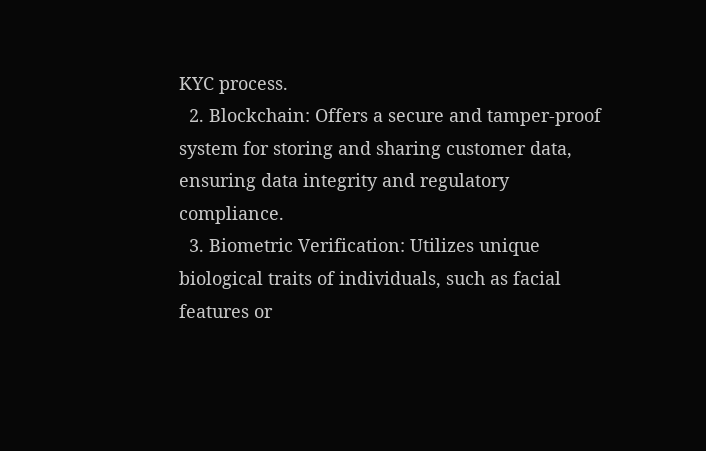KYC process.
  2. Blockchain: Offers a secure and tamper-proof system for storing and sharing customer data, ensuring data integrity and regulatory compliance.
  3. Biometric Verification: Utilizes unique biological traits of individuals, such as facial features or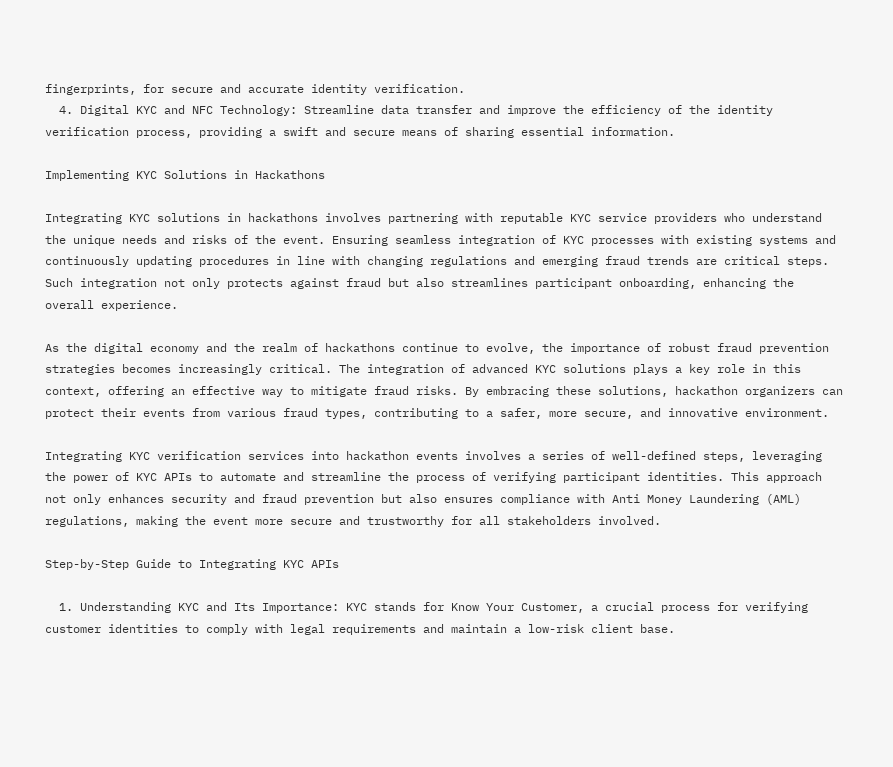fingerprints, for secure and accurate identity verification.
  4. Digital KYC and NFC Technology: Streamline data transfer and improve the efficiency of the identity verification process, providing a swift and secure means of sharing essential information.

Implementing KYC Solutions in Hackathons

Integrating KYC solutions in hackathons involves partnering with reputable KYC service providers who understand the unique needs and risks of the event. Ensuring seamless integration of KYC processes with existing systems and continuously updating procedures in line with changing regulations and emerging fraud trends are critical steps. Such integration not only protects against fraud but also streamlines participant onboarding, enhancing the overall experience.

As the digital economy and the realm of hackathons continue to evolve, the importance of robust fraud prevention strategies becomes increasingly critical. The integration of advanced KYC solutions plays a key role in this context, offering an effective way to mitigate fraud risks. By embracing these solutions, hackathon organizers can protect their events from various fraud types, contributing to a safer, more secure, and innovative environment.

Integrating KYC verification services into hackathon events involves a series of well-defined steps, leveraging the power of KYC APIs to automate and streamline the process of verifying participant identities. This approach not only enhances security and fraud prevention but also ensures compliance with Anti Money Laundering (AML) regulations, making the event more secure and trustworthy for all stakeholders involved.

Step-by-Step Guide to Integrating KYC APIs

  1. Understanding KYC and Its Importance: KYC stands for Know Your Customer, a crucial process for verifying customer identities to comply with legal requirements and maintain a low-risk client base.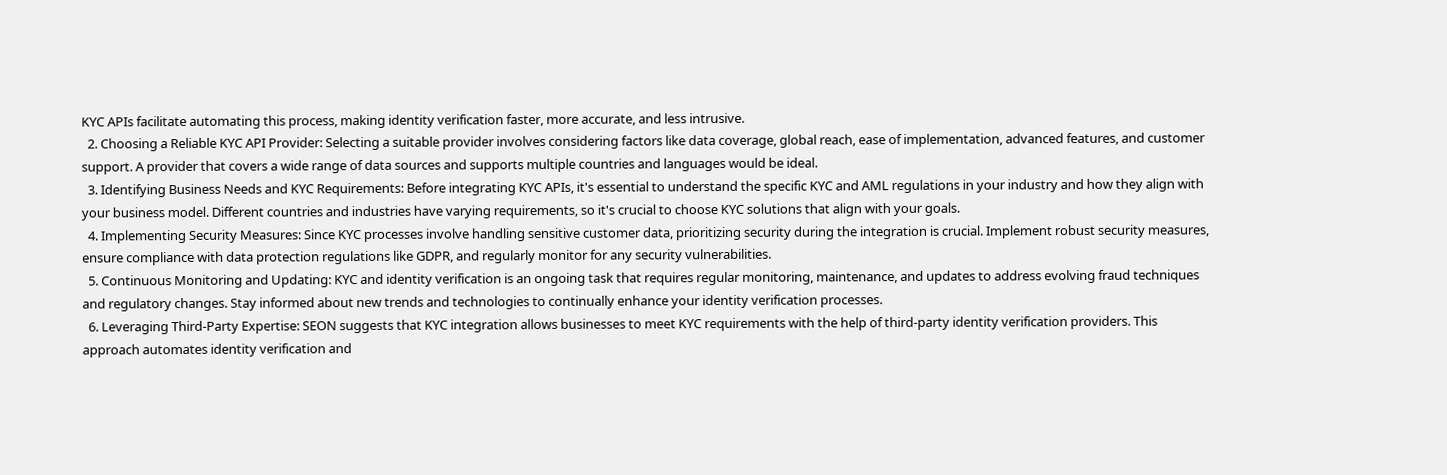KYC APIs facilitate automating this process, making identity verification faster, more accurate, and less intrusive.
  2. Choosing a Reliable KYC API Provider: Selecting a suitable provider involves considering factors like data coverage, global reach, ease of implementation, advanced features, and customer support. A provider that covers a wide range of data sources and supports multiple countries and languages would be ideal.
  3. Identifying Business Needs and KYC Requirements: Before integrating KYC APIs, it's essential to understand the specific KYC and AML regulations in your industry and how they align with your business model. Different countries and industries have varying requirements, so it's crucial to choose KYC solutions that align with your goals.
  4. Implementing Security Measures: Since KYC processes involve handling sensitive customer data, prioritizing security during the integration is crucial. Implement robust security measures, ensure compliance with data protection regulations like GDPR, and regularly monitor for any security vulnerabilities.
  5. Continuous Monitoring and Updating: KYC and identity verification is an ongoing task that requires regular monitoring, maintenance, and updates to address evolving fraud techniques and regulatory changes. Stay informed about new trends and technologies to continually enhance your identity verification processes.
  6. Leveraging Third-Party Expertise: SEON suggests that KYC integration allows businesses to meet KYC requirements with the help of third-party identity verification providers. This approach automates identity verification and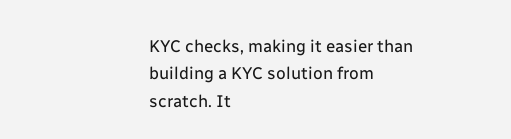KYC checks, making it easier than building a KYC solution from scratch. It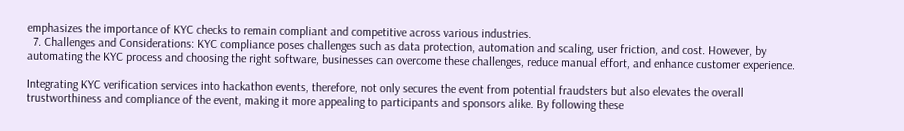emphasizes the importance of KYC checks to remain compliant and competitive across various industries.
  7. Challenges and Considerations: KYC compliance poses challenges such as data protection, automation and scaling, user friction, and cost. However, by automating the KYC process and choosing the right software, businesses can overcome these challenges, reduce manual effort, and enhance customer experience.

Integrating KYC verification services into hackathon events, therefore, not only secures the event from potential fraudsters but also elevates the overall trustworthiness and compliance of the event, making it more appealing to participants and sponsors alike. By following these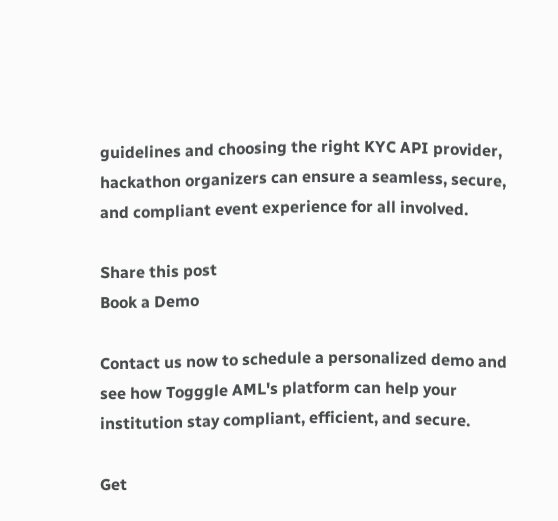guidelines and choosing the right KYC API provider, hackathon organizers can ensure a seamless, secure, and compliant event experience for all involved.

Share this post
Book a Demo

Contact us now to schedule a personalized demo and see how Togggle AML's platform can help your institution stay compliant, efficient, and secure.

Get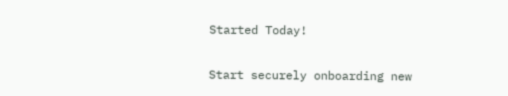Started Today!

Start securely onboarding new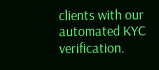clients with our automated KYC verification.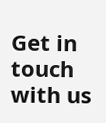Get in touch with us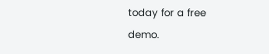today for a free demo.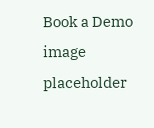Book a Demo
image placeholder